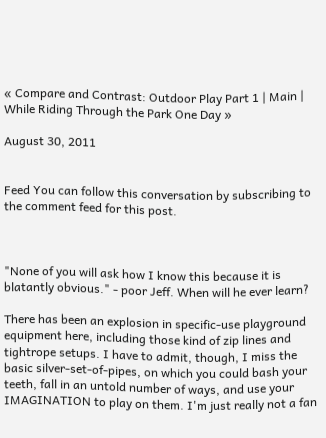« Compare and Contrast: Outdoor Play Part 1 | Main | While Riding Through the Park One Day »

August 30, 2011


Feed You can follow this conversation by subscribing to the comment feed for this post.



"None of you will ask how I know this because it is blatantly obvious." - poor Jeff. When will he ever learn?

There has been an explosion in specific-use playground equipment here, including those kind of zip lines and tightrope setups. I have to admit, though, I miss the basic silver-set-of-pipes, on which you could bash your teeth, fall in an untold number of ways, and use your IMAGINATION to play on them. I'm just really not a fan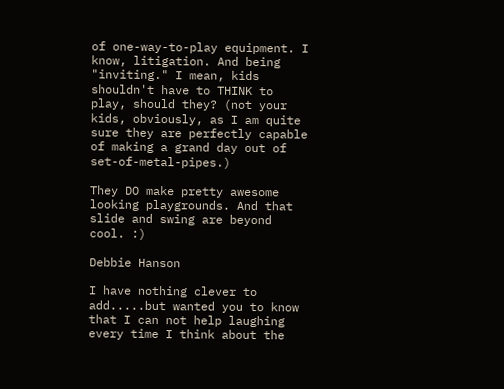of one-way-to-play equipment. I know, litigation. And being "inviting." I mean, kids shouldn't have to THINK to play, should they? (not your kids, obviously, as I am quite sure they are perfectly capable of making a grand day out of set-of-metal-pipes.)

They DO make pretty awesome looking playgrounds. And that slide and swing are beyond cool. :)

Debbie Hanson

I have nothing clever to add.....but wanted you to know that I can not help laughing every time I think about the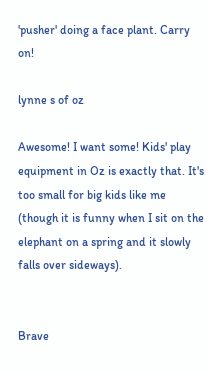'pusher' doing a face plant. Carry on!

lynne s of oz

Awesome! I want some! Kids' play equipment in Oz is exactly that. It's too small for big kids like me (though it is funny when I sit on the elephant on a spring and it slowly falls over sideways).


Brave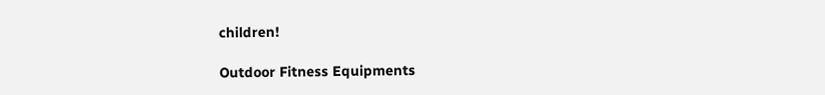children!

Outdoor Fitness Equipments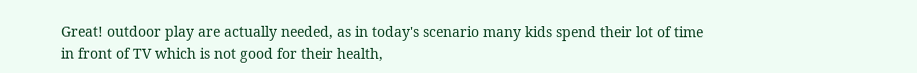Great! outdoor play are actually needed, as in today's scenario many kids spend their lot of time in front of TV which is not good for their health,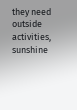they need outside activities, sunshine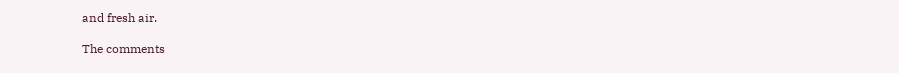and fresh air.

The comments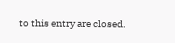to this entry are closed.